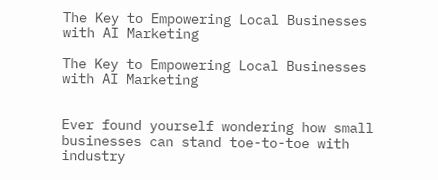The Key to Empowering Local Businesses with AI Marketing

The Key to Empowering Local Businesses with AI Marketing


Ever found yourself wondering how small businesses can stand toe-to-toe with industry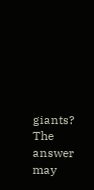giants? The answer may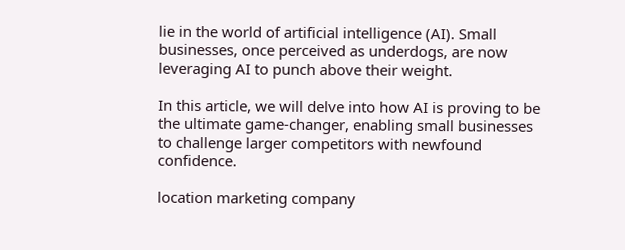lie in the world of artificial intelligence (AI). Small businesses, once perceived as underdogs, are now leveraging AI to punch above their weight.

In this article, we will delve into how AI is proving to be the ultimate game-changer, enabling small businesses to challenge larger competitors with newfound confidence.

location marketing company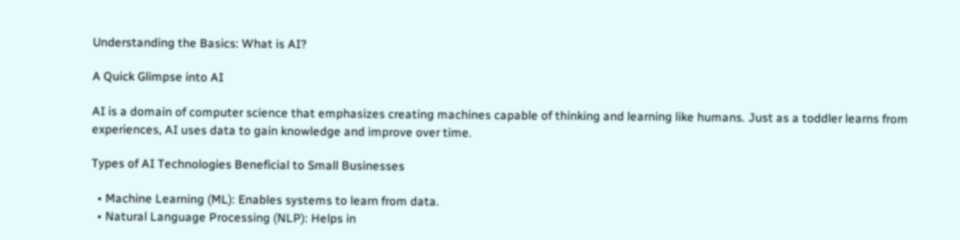Understanding the Basics: What is AI?

A Quick Glimpse into AI

AI is a domain of computer science that emphasizes creating machines capable of thinking and learning like humans. Just as a toddler learns from experiences, AI uses data to gain knowledge and improve over time.

Types of AI Technologies Beneficial to Small Businesses

  • Machine Learning (ML): Enables systems to learn from data.
  • Natural Language Processing (NLP): Helps in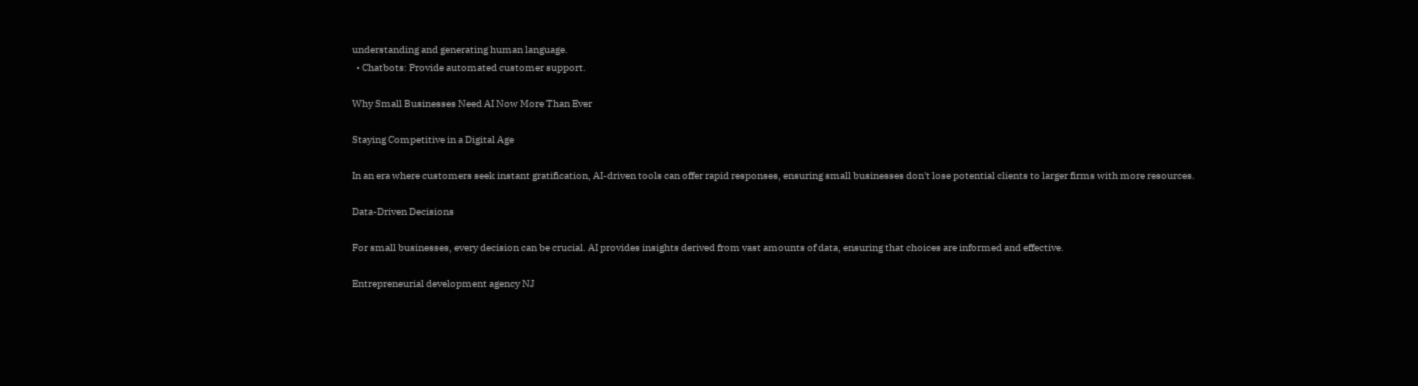understanding and generating human language.
  • Chatbots: Provide automated customer support.

Why Small Businesses Need AI Now More Than Ever

Staying Competitive in a Digital Age

In an era where customers seek instant gratification, AI-driven tools can offer rapid responses, ensuring small businesses don't lose potential clients to larger firms with more resources.

Data-Driven Decisions

For small businesses, every decision can be crucial. AI provides insights derived from vast amounts of data, ensuring that choices are informed and effective.

Entrepreneurial development agency NJ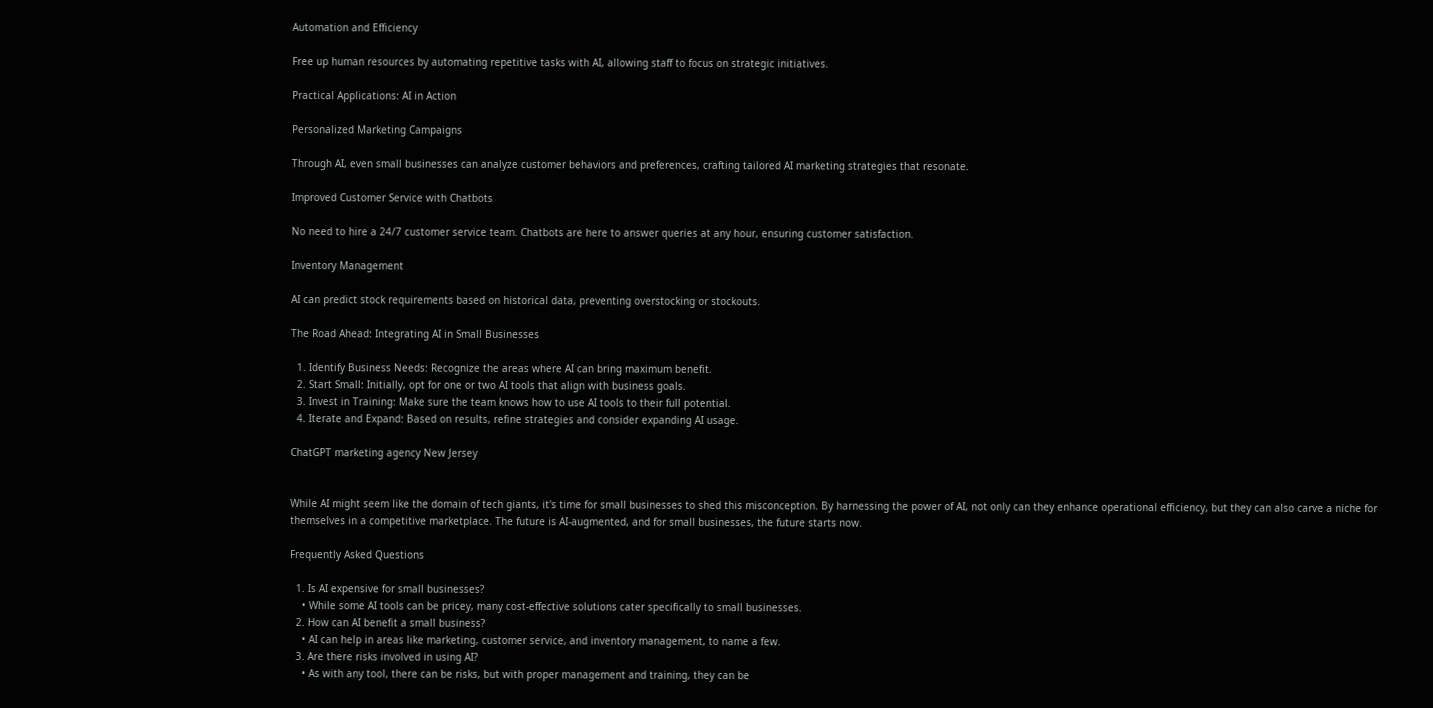Automation and Efficiency

Free up human resources by automating repetitive tasks with AI, allowing staff to focus on strategic initiatives.

Practical Applications: AI in Action

Personalized Marketing Campaigns

Through AI, even small businesses can analyze customer behaviors and preferences, crafting tailored AI marketing strategies that resonate.

Improved Customer Service with Chatbots

No need to hire a 24/7 customer service team. Chatbots are here to answer queries at any hour, ensuring customer satisfaction.

Inventory Management

AI can predict stock requirements based on historical data, preventing overstocking or stockouts.

The Road Ahead: Integrating AI in Small Businesses

  1. Identify Business Needs: Recognize the areas where AI can bring maximum benefit.
  2. Start Small: Initially, opt for one or two AI tools that align with business goals.
  3. Invest in Training: Make sure the team knows how to use AI tools to their full potential.
  4. Iterate and Expand: Based on results, refine strategies and consider expanding AI usage.

ChatGPT marketing agency New Jersey


While AI might seem like the domain of tech giants, it's time for small businesses to shed this misconception. By harnessing the power of AI, not only can they enhance operational efficiency, but they can also carve a niche for themselves in a competitive marketplace. The future is AI-augmented, and for small businesses, the future starts now.

Frequently Asked Questions

  1. Is AI expensive for small businesses?
    • While some AI tools can be pricey, many cost-effective solutions cater specifically to small businesses.
  2. How can AI benefit a small business?
    • AI can help in areas like marketing, customer service, and inventory management, to name a few.
  3. Are there risks involved in using AI?
    • As with any tool, there can be risks, but with proper management and training, they can be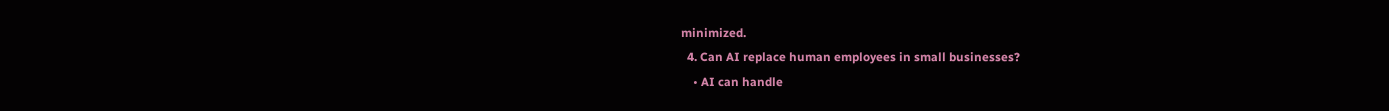minimized.
  4. Can AI replace human employees in small businesses?
    • AI can handle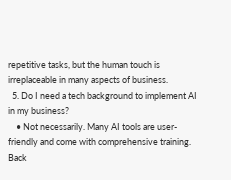repetitive tasks, but the human touch is irreplaceable in many aspects of business.
  5. Do I need a tech background to implement AI in my business?
    • Not necessarily. Many AI tools are user-friendly and come with comprehensive training.
Back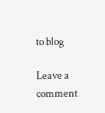to blog

Leave a comment